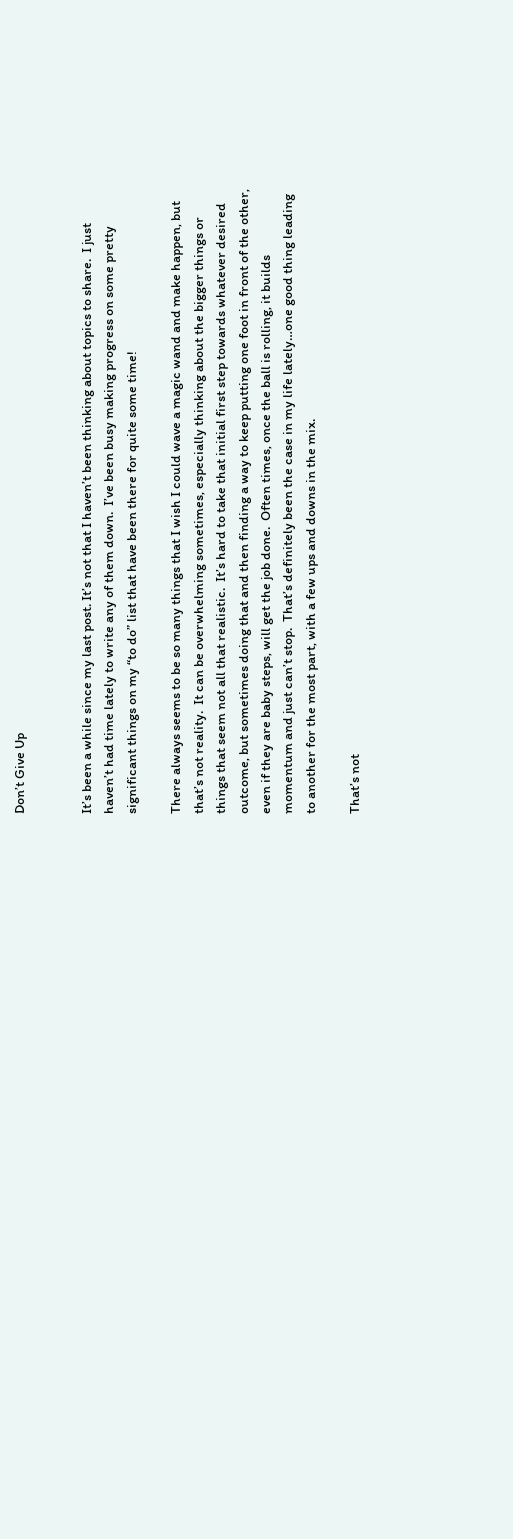Don’t Give Up


It’s been a while since my last post. It’s not that I haven’t been thinking about topics to share.  I just haven’t had time lately to write any of them down.  I’ve been busy making progress on some pretty significant things on my “to do” list that have been there for quite some time!

There always seems to be so many things that I wish I could wave a magic wand and make happen, but that’s not reality.  It can be overwhelming sometimes, especially thinking about the bigger things or things that seem not all that realistic.  It’s hard to take that initial first step towards whatever desired outcome, but sometimes doing that and then finding a way to keep putting one foot in front of the other, even if they are baby steps, will get the job done.  Often times, once the ball is rolling, it builds momentum and just can’t stop.  That’s definitely been the case in my life lately…one good thing leading to another for the most part, with a few ups and downs in the mix.

That’s not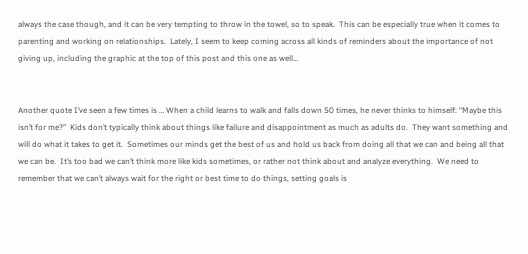always the case though, and it can be very tempting to throw in the towel, so to speak.  This can be especially true when it comes to parenting and working on relationships.  Lately, I seem to keep coming across all kinds of reminders about the importance of not giving up, including the graphic at the top of this post and this one as well…


Another quote I’ve seen a few times is … When a child learns to walk and falls down 50 times, he never thinks to himself: “Maybe this isn’t for me?”  Kids don’t typically think about things like failure and disappointment as much as adults do.  They want something and will do what it takes to get it.  Sometimes our minds get the best of us and hold us back from doing all that we can and being all that we can be.  It’s too bad we can’t think more like kids sometimes, or rather not think about and analyze everything.  We need to remember that we can’t always wait for the right or best time to do things, setting goals is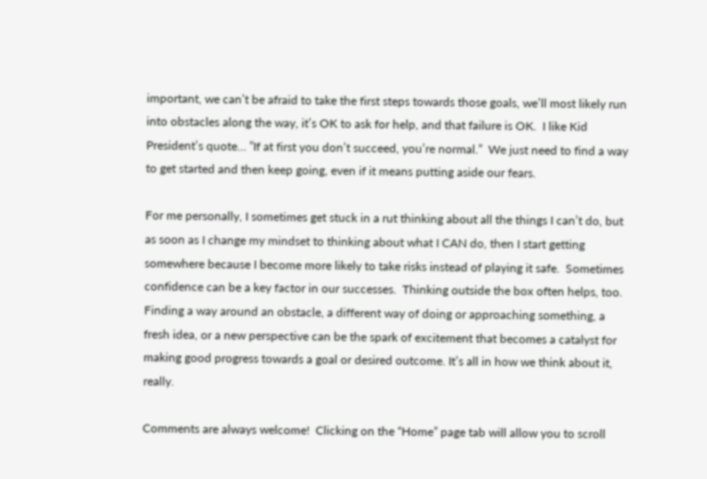important, we can’t be afraid to take the first steps towards those goals, we’ll most likely run into obstacles along the way, it’s OK to ask for help, and that failure is OK.  I like Kid President’s quote… ”If at first you don’t succeed, you’re normal.”  We just need to find a way to get started and then keep going, even if it means putting aside our fears.

For me personally, I sometimes get stuck in a rut thinking about all the things I can’t do, but as soon as I change my mindset to thinking about what I CAN do, then I start getting somewhere because I become more likely to take risks instead of playing it safe.  Sometimes confidence can be a key factor in our successes.  Thinking outside the box often helps, too.  Finding a way around an obstacle, a different way of doing or approaching something, a fresh idea, or a new perspective can be the spark of excitement that becomes a catalyst for making good progress towards a goal or desired outcome. It’s all in how we think about it, really.

Comments are always welcome!  Clicking on the “Home” page tab will allow you to scroll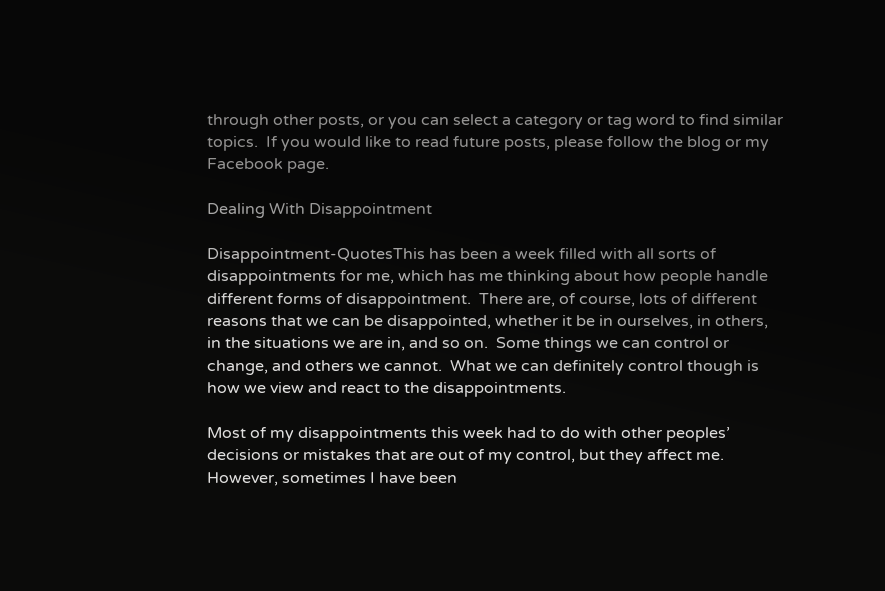through other posts, or you can select a category or tag word to find similar topics.  If you would like to read future posts, please follow the blog or my Facebook page.

Dealing With Disappointment

Disappointment-QuotesThis has been a week filled with all sorts of disappointments for me, which has me thinking about how people handle different forms of disappointment.  There are, of course, lots of different reasons that we can be disappointed, whether it be in ourselves, in others, in the situations we are in, and so on.  Some things we can control or change, and others we cannot.  What we can definitely control though is how we view and react to the disappointments.

Most of my disappointments this week had to do with other peoples’ decisions or mistakes that are out of my control, but they affect me.  However, sometimes I have been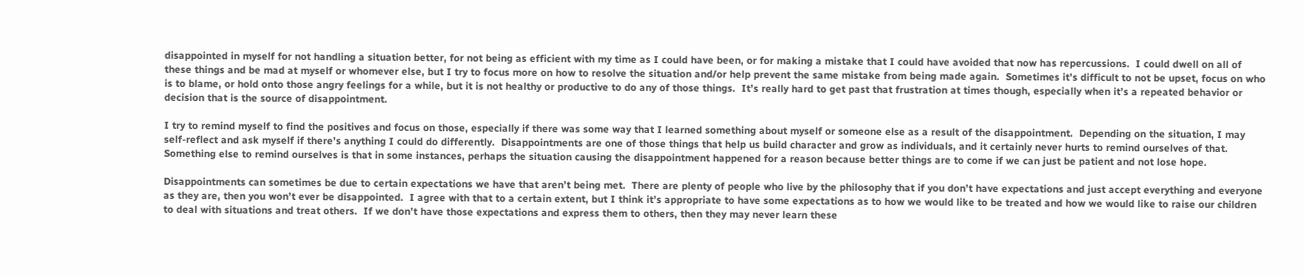disappointed in myself for not handling a situation better, for not being as efficient with my time as I could have been, or for making a mistake that I could have avoided that now has repercussions.  I could dwell on all of these things and be mad at myself or whomever else, but I try to focus more on how to resolve the situation and/or help prevent the same mistake from being made again.  Sometimes it’s difficult to not be upset, focus on who is to blame, or hold onto those angry feelings for a while, but it is not healthy or productive to do any of those things.  It’s really hard to get past that frustration at times though, especially when it’s a repeated behavior or decision that is the source of disappointment.

I try to remind myself to find the positives and focus on those, especially if there was some way that I learned something about myself or someone else as a result of the disappointment.  Depending on the situation, I may self-reflect and ask myself if there’s anything I could do differently.  Disappointments are one of those things that help us build character and grow as individuals, and it certainly never hurts to remind ourselves of that.  Something else to remind ourselves is that in some instances, perhaps the situation causing the disappointment happened for a reason because better things are to come if we can just be patient and not lose hope.

Disappointments can sometimes be due to certain expectations we have that aren’t being met.  There are plenty of people who live by the philosophy that if you don’t have expectations and just accept everything and everyone as they are, then you won’t ever be disappointed.  I agree with that to a certain extent, but I think it’s appropriate to have some expectations as to how we would like to be treated and how we would like to raise our children to deal with situations and treat others.  If we don’t have those expectations and express them to others, then they may never learn these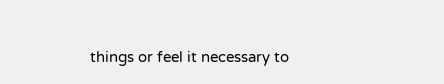things or feel it necessary to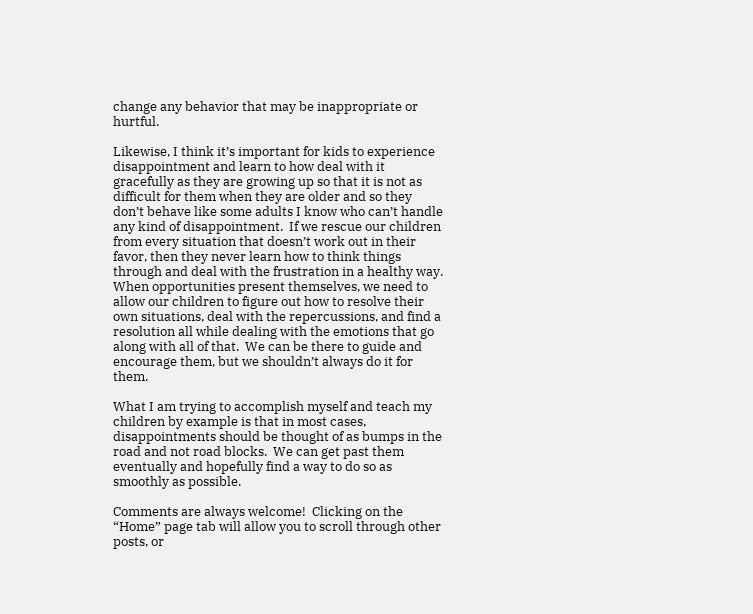change any behavior that may be inappropriate or hurtful.

Likewise, I think it’s important for kids to experience disappointment and learn to how deal with it gracefully as they are growing up so that it is not as difficult for them when they are older and so they don’t behave like some adults I know who can’t handle any kind of disappointment.  If we rescue our children from every situation that doesn’t work out in their favor, then they never learn how to think things through and deal with the frustration in a healthy way.  When opportunities present themselves, we need to allow our children to figure out how to resolve their own situations, deal with the repercussions, and find a resolution all while dealing with the emotions that go along with all of that.  We can be there to guide and encourage them, but we shouldn’t always do it for them.

What I am trying to accomplish myself and teach my children by example is that in most cases, disappointments should be thought of as bumps in the road and not road blocks.  We can get past them eventually and hopefully find a way to do so as smoothly as possible.

Comments are always welcome!  Clicking on the “Home” page tab will allow you to scroll through other posts, or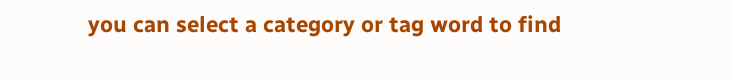you can select a category or tag word to find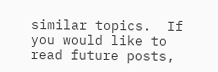similar topics.  If you would like to read future posts,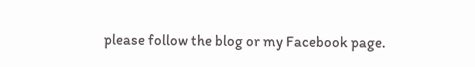please follow the blog or my Facebook page.